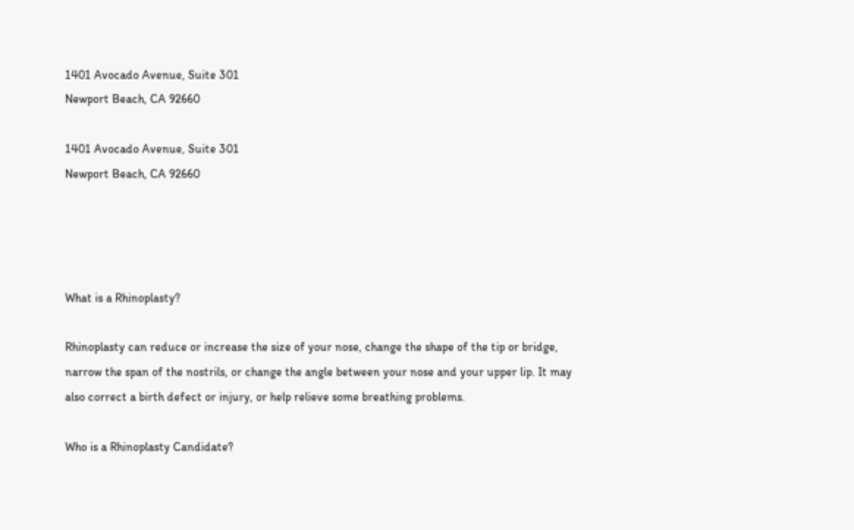1401 Avocado Avenue, Suite 301
Newport Beach, CA 92660

1401 Avocado Avenue, Suite 301
Newport Beach, CA 92660




What is a Rhinoplasty?

Rhinoplasty can reduce or increase the size of your nose, change the shape of the tip or bridge, narrow the span of the nostrils, or change the angle between your nose and your upper lip. It may also correct a birth defect or injury, or help relieve some breathing problems.

Who is a Rhinoplasty Candidate?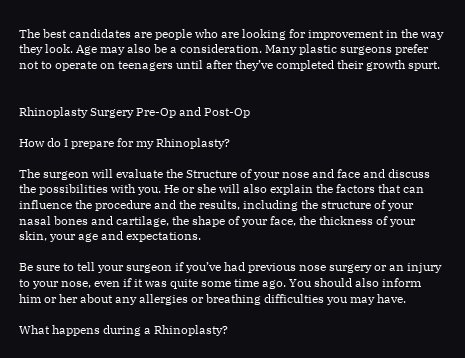The best candidates are people who are looking for improvement in the way they look. Age may also be a consideration. Many plastic surgeons prefer not to operate on teenagers until after they’ve completed their growth spurt.


Rhinoplasty Surgery Pre-Op and Post-Op

How do I prepare for my Rhinoplasty?

The surgeon will evaluate the Structure of your nose and face and discuss the possibilities with you. He or she will also explain the factors that can influence the procedure and the results, including the structure of your nasal bones and cartilage, the shape of your face, the thickness of your skin, your age and expectations.

Be sure to tell your surgeon if you’ve had previous nose surgery or an injury to your nose, even if it was quite some time ago. You should also inform him or her about any allergies or breathing difficulties you may have.

What happens during a Rhinoplasty?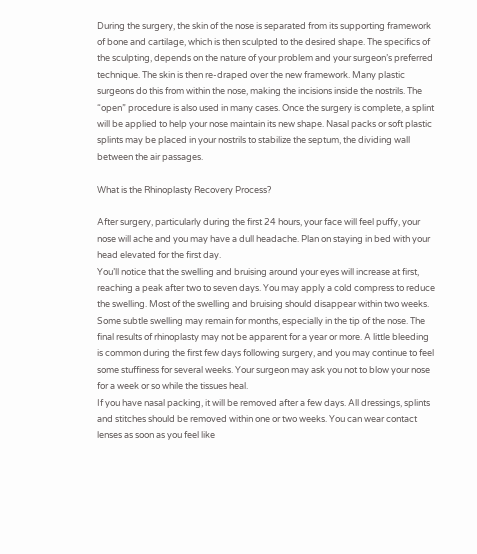During the surgery, the skin of the nose is separated from its supporting framework of bone and cartilage, which is then sculpted to the desired shape. The specifics of the sculpting, depends on the nature of your problem and your surgeon’s preferred technique. The skin is then re-draped over the new framework. Many plastic surgeons do this from within the nose, making the incisions inside the nostrils. The “open” procedure is also used in many cases. Once the surgery is complete, a splint will be applied to help your nose maintain its new shape. Nasal packs or soft plastic splints may be placed in your nostrils to stabilize the septum, the dividing wall between the air passages.

What is the Rhinoplasty Recovery Process?

After surgery, particularly during the first 24 hours, your face will feel puffy, your nose will ache and you may have a dull headache. Plan on staying in bed with your head elevated for the first day.
You’ll notice that the swelling and bruising around your eyes will increase at first, reaching a peak after two to seven days. You may apply a cold compress to reduce the swelling. Most of the swelling and bruising should disappear within two weeks. Some subtle swelling may remain for months, especially in the tip of the nose. The final results of rhinoplasty may not be apparent for a year or more. A little bleeding is common during the first few days following surgery, and you may continue to feel some stuffiness for several weeks. Your surgeon may ask you not to blow your nose for a week or so while the tissues heal.
If you have nasal packing, it will be removed after a few days. All dressings, splints and stitches should be removed within one or two weeks. You can wear contact lenses as soon as you feel like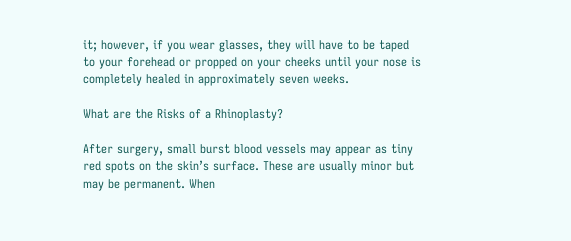it; however, if you wear glasses, they will have to be taped to your forehead or propped on your cheeks until your nose is completely healed in approximately seven weeks.

What are the Risks of a Rhinoplasty?

After surgery, small burst blood vessels may appear as tiny red spots on the skin’s surface. These are usually minor but may be permanent. When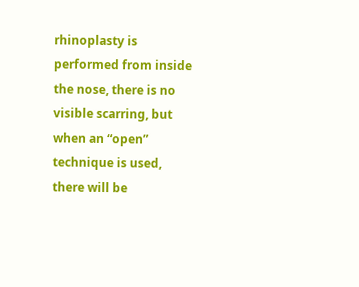rhinoplasty is performed from inside the nose, there is no visible scarring, but when an “open” technique is used, there will be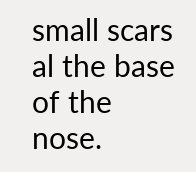small scars al the base of the nose.